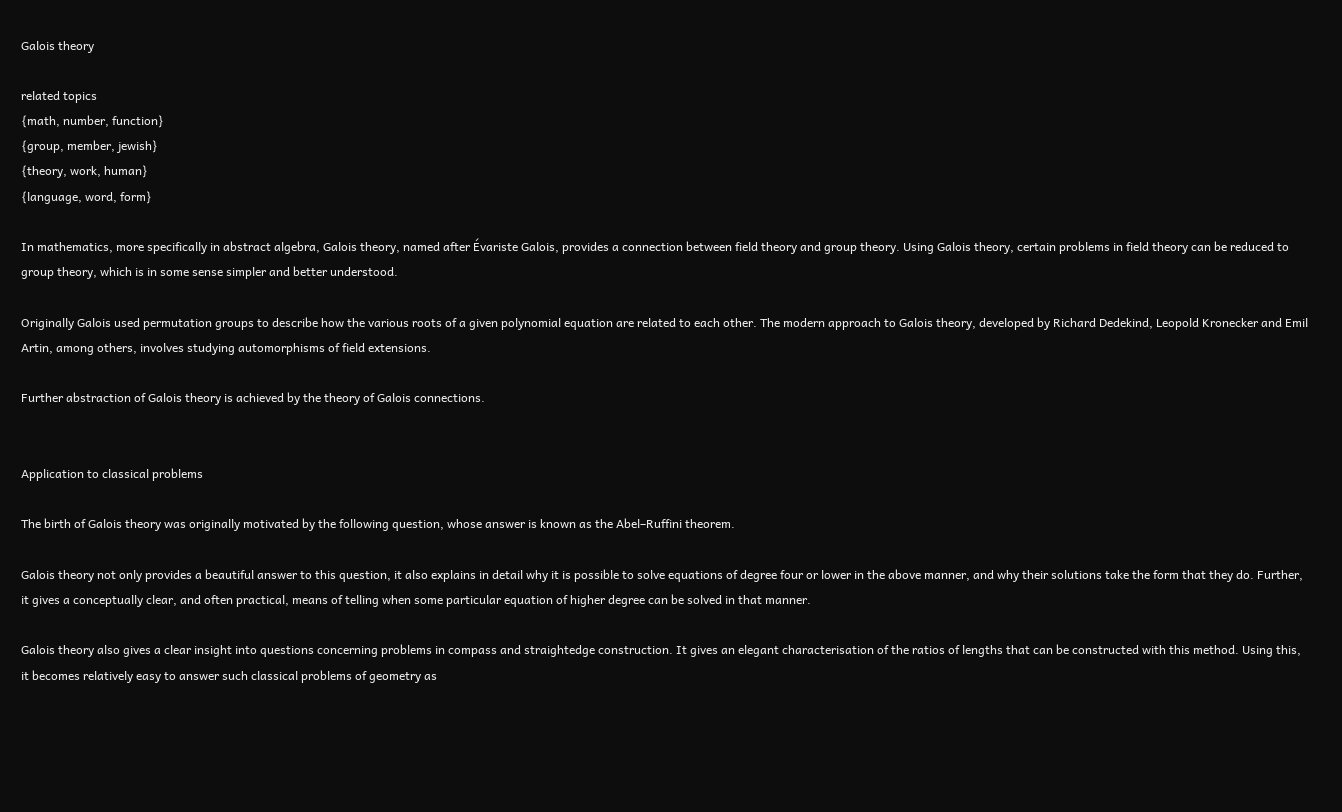Galois theory

related topics
{math, number, function}
{group, member, jewish}
{theory, work, human}
{language, word, form}

In mathematics, more specifically in abstract algebra, Galois theory, named after Évariste Galois, provides a connection between field theory and group theory. Using Galois theory, certain problems in field theory can be reduced to group theory, which is in some sense simpler and better understood.

Originally Galois used permutation groups to describe how the various roots of a given polynomial equation are related to each other. The modern approach to Galois theory, developed by Richard Dedekind, Leopold Kronecker and Emil Artin, among others, involves studying automorphisms of field extensions.

Further abstraction of Galois theory is achieved by the theory of Galois connections.


Application to classical problems

The birth of Galois theory was originally motivated by the following question, whose answer is known as the Abel–Ruffini theorem.

Galois theory not only provides a beautiful answer to this question, it also explains in detail why it is possible to solve equations of degree four or lower in the above manner, and why their solutions take the form that they do. Further, it gives a conceptually clear, and often practical, means of telling when some particular equation of higher degree can be solved in that manner.

Galois theory also gives a clear insight into questions concerning problems in compass and straightedge construction. It gives an elegant characterisation of the ratios of lengths that can be constructed with this method. Using this, it becomes relatively easy to answer such classical problems of geometry as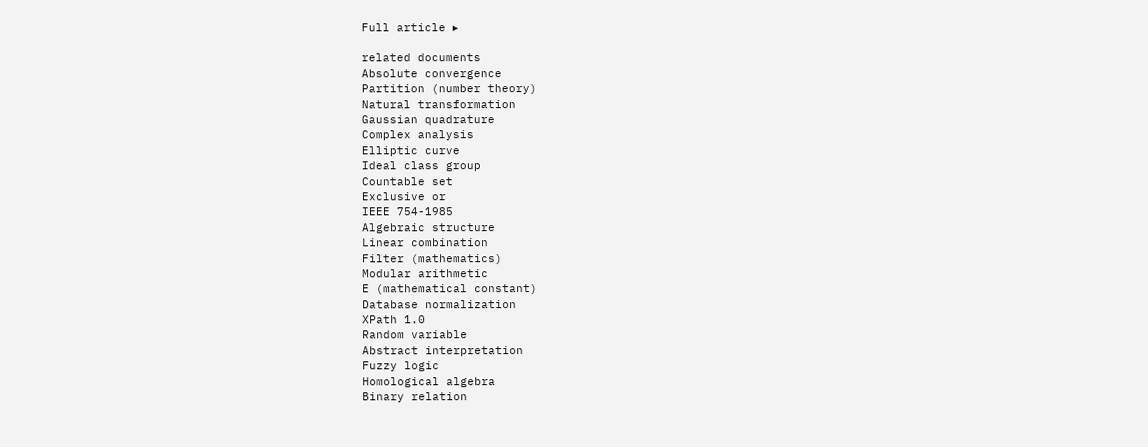Full article ▸

related documents
Absolute convergence
Partition (number theory)
Natural transformation
Gaussian quadrature
Complex analysis
Elliptic curve
Ideal class group
Countable set
Exclusive or
IEEE 754-1985
Algebraic structure
Linear combination
Filter (mathematics)
Modular arithmetic
E (mathematical constant)
Database normalization
XPath 1.0
Random variable
Abstract interpretation
Fuzzy logic
Homological algebra
Binary relation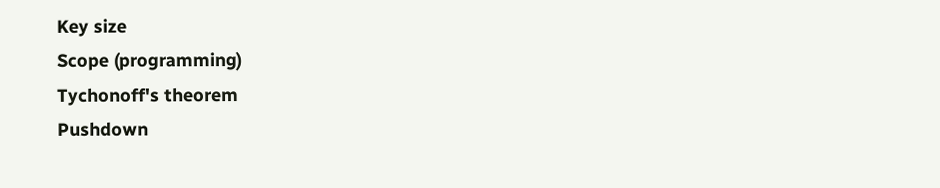Key size
Scope (programming)
Tychonoff's theorem
Pushdown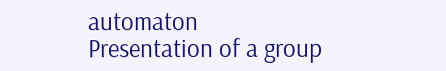automaton
Presentation of a group